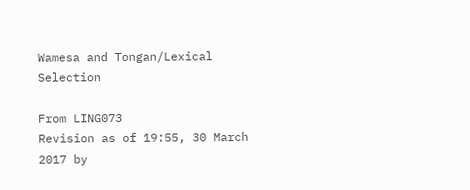Wamesa and Tongan/Lexical Selection

From LING073
Revision as of 19:55, 30 March 2017 by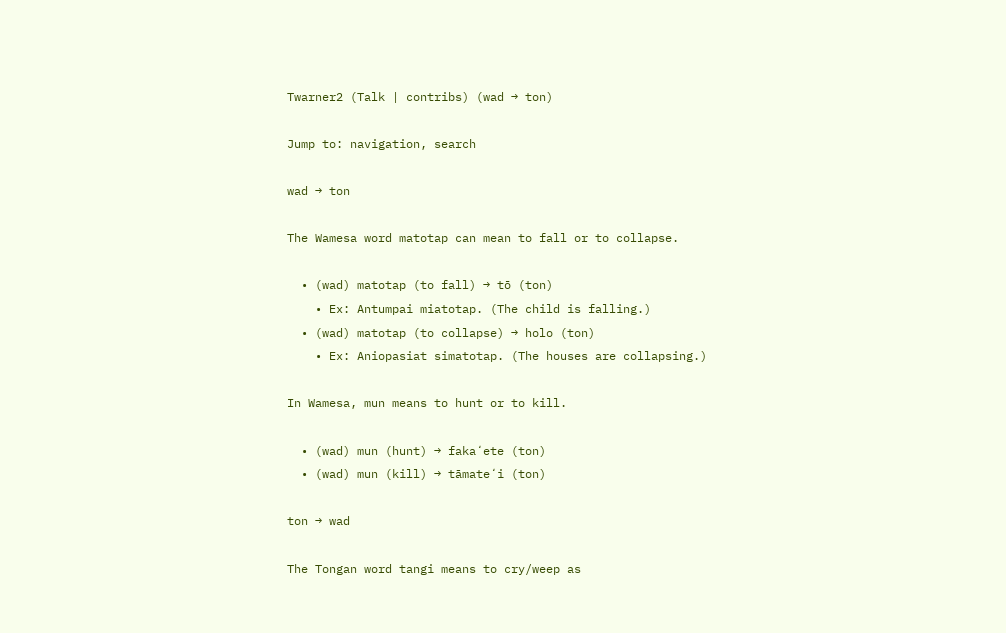Twarner2 (Talk | contribs) (wad → ton)

Jump to: navigation, search

wad → ton

The Wamesa word matotap can mean to fall or to collapse.

  • (wad) matotap (to fall) → tō (ton)
    • Ex: Antumpai miatotap. (The child is falling.)
  • (wad) matotap (to collapse) → holo (ton)
    • Ex: Aniopasiat simatotap. (The houses are collapsing.)

In Wamesa, mun means to hunt or to kill.

  • (wad) mun (hunt) → fakaʻete (ton)
  • (wad) mun (kill) → tāmateʻi (ton)

ton → wad

The Tongan word tangi means to cry/weep as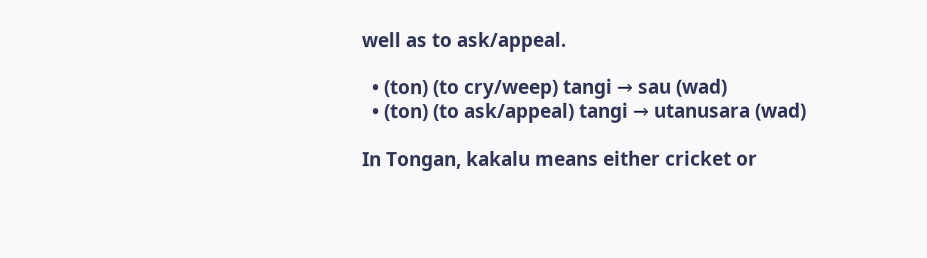well as to ask/appeal.

  • (ton) (to cry/weep) tangi → sau (wad)
  • (ton) (to ask/appeal) tangi → utanusara (wad)

In Tongan, kakalu means either cricket or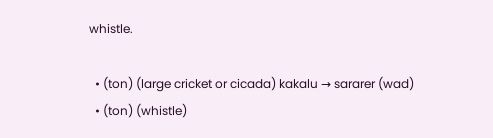whistle.

  • (ton) (large cricket or cicada) kakalu → sararer (wad)
  • (ton) (whistle)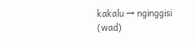kakalu → nginggisi (wad)